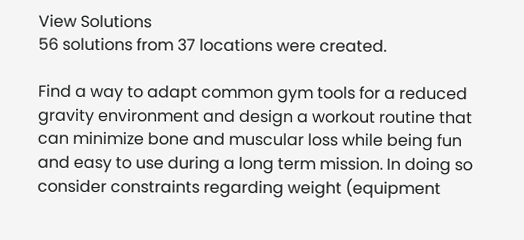View Solutions
56 solutions from 37 locations were created.

Find a way to adapt common gym tools for a reduced gravity environment and design a workout routine that can minimize bone and muscular loss while being fun and easy to use during a long term mission. In doing so consider constraints regarding weight (equipment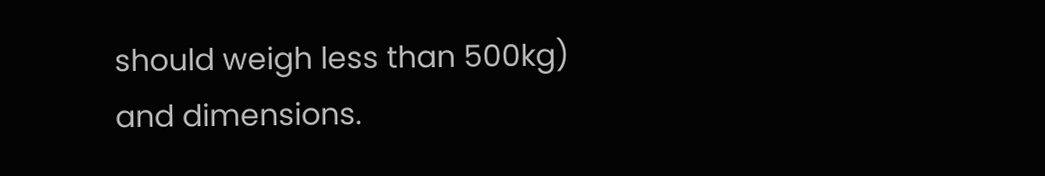should weigh less than 500kg) and dimensions.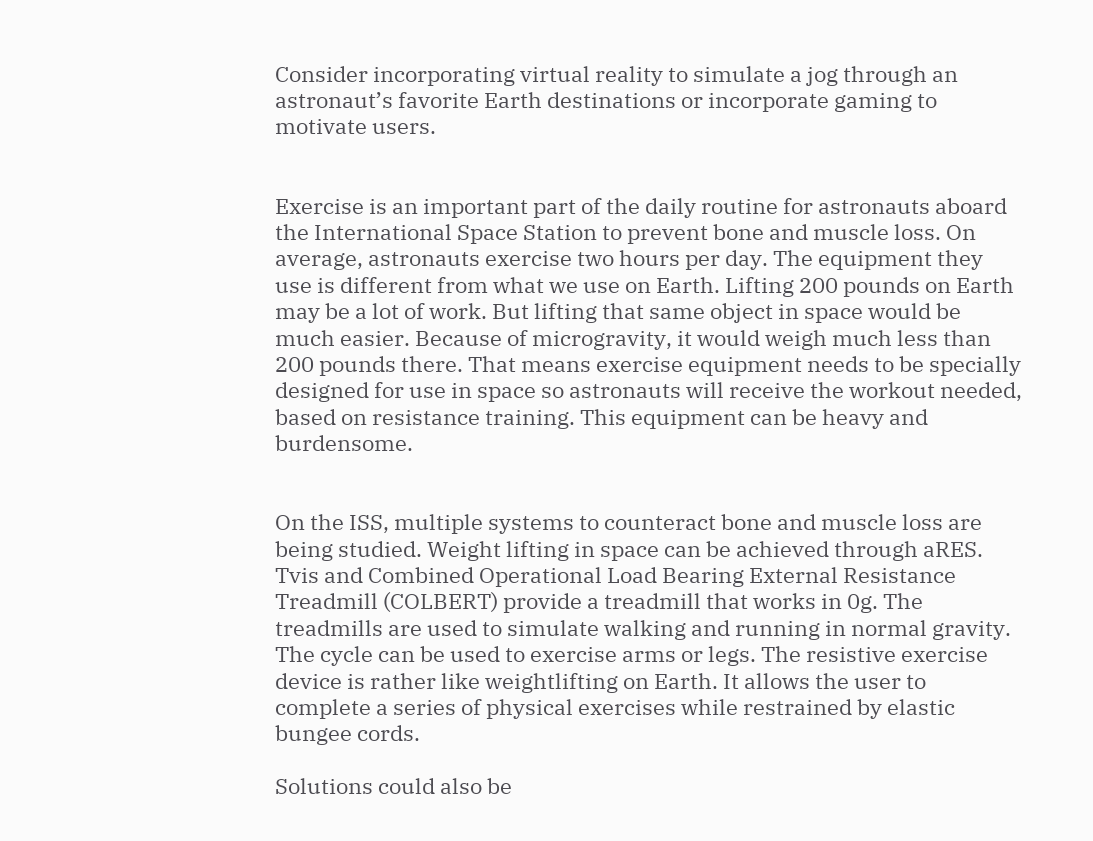Consider incorporating virtual reality to simulate a jog through an astronaut’s favorite Earth destinations or incorporate gaming to motivate users.


Exercise is an important part of the daily routine for astronauts aboard the International Space Station to prevent bone and muscle loss. On average, astronauts exercise two hours per day. The equipment they use is different from what we use on Earth. Lifting 200 pounds on Earth may be a lot of work. But lifting that same object in space would be much easier. Because of microgravity, it would weigh much less than 200 pounds there. That means exercise equipment needs to be specially designed for use in space so astronauts will receive the workout needed, based on resistance training. This equipment can be heavy and burdensome.


On the ISS, multiple systems to counteract bone and muscle loss are being studied. Weight lifting in space can be achieved through aRES. Tvis and Combined Operational Load Bearing External Resistance Treadmill (COLBERT) provide a treadmill that works in 0g. The treadmills are used to simulate walking and running in normal gravity. The cycle can be used to exercise arms or legs. The resistive exercise device is rather like weightlifting on Earth. It allows the user to complete a series of physical exercises while restrained by elastic bungee cords.

Solutions could also be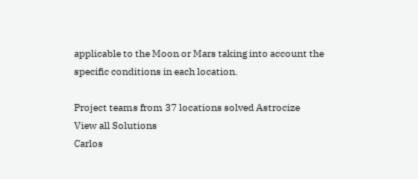applicable to the Moon or Mars taking into account the specific conditions in each location.

Project teams from 37 locations solved Astrocize
View all Solutions
Carlos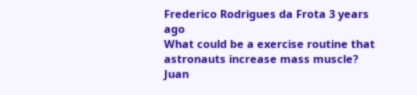Frederico Rodrigues da Frota 3 years ago
What could be a exercise routine that astronauts increase mass muscle?
Juan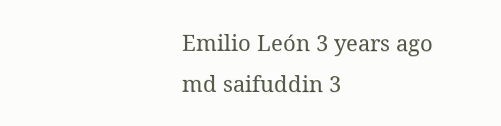Emilio León 3 years ago
md saifuddin 3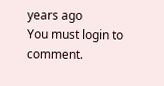years ago
You must login to comment.